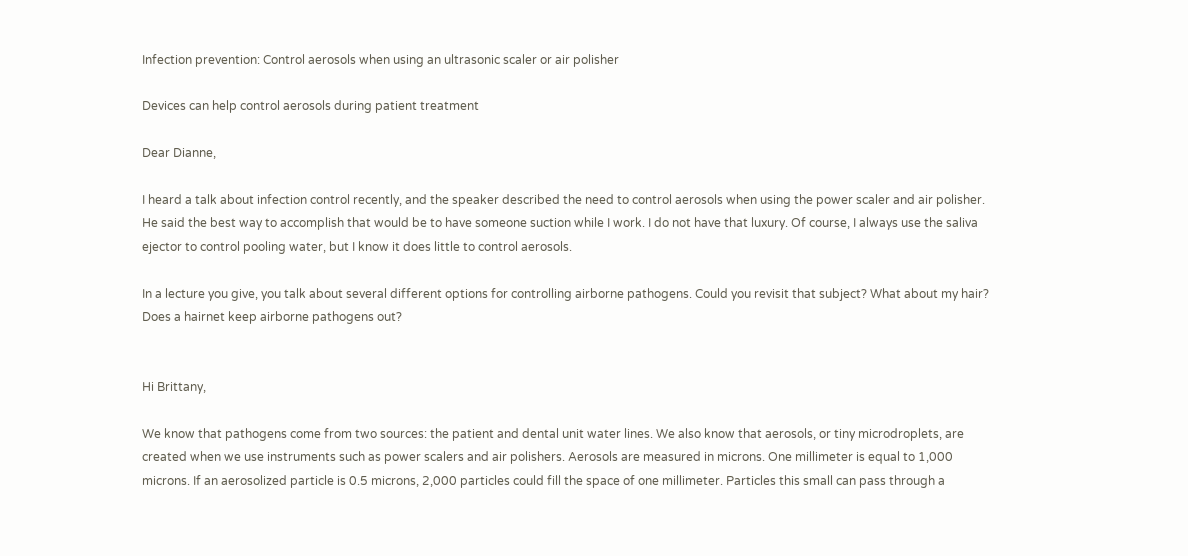Infection prevention: Control aerosols when using an ultrasonic scaler or air polisher

Devices can help control aerosols during patient treatment

Dear Dianne,

I heard a talk about infection control recently, and the speaker described the need to control aerosols when using the power scaler and air polisher. He said the best way to accomplish that would be to have someone suction while I work. I do not have that luxury. Of course, I always use the saliva ejector to control pooling water, but I know it does little to control aerosols.

In a lecture you give, you talk about several different options for controlling airborne pathogens. Could you revisit that subject? What about my hair? Does a hairnet keep airborne pathogens out?


Hi Brittany,

We know that pathogens come from two sources: the patient and dental unit water lines. We also know that aerosols, or tiny microdroplets, are created when we use instruments such as power scalers and air polishers. Aerosols are measured in microns. One millimeter is equal to 1,000 microns. If an aerosolized particle is 0.5 microns, 2,000 particles could fill the space of one millimeter. Particles this small can pass through a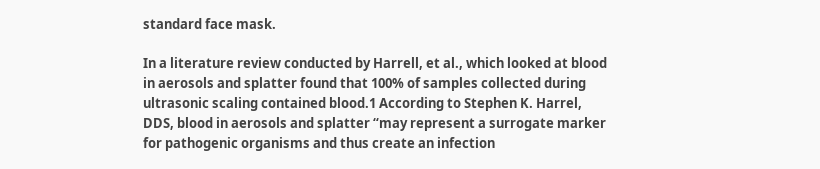standard face mask.

In a literature review conducted by Harrell, et al., which looked at blood in aerosols and splatter found that 100% of samples collected during ultrasonic scaling contained blood.1 According to Stephen K. Harrel, DDS, blood in aerosols and splatter “may represent a surrogate marker for pathogenic organisms and thus create an infection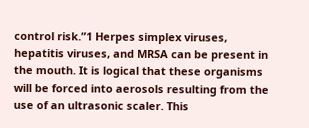control risk.”1 Herpes simplex viruses, hepatitis viruses, and MRSA can be present in the mouth. It is logical that these organisms will be forced into aerosols resulting from the use of an ultrasonic scaler. This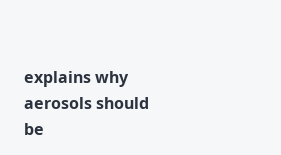explains why aerosols should be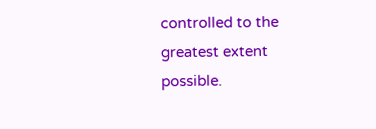controlled to the greatest extent possible.